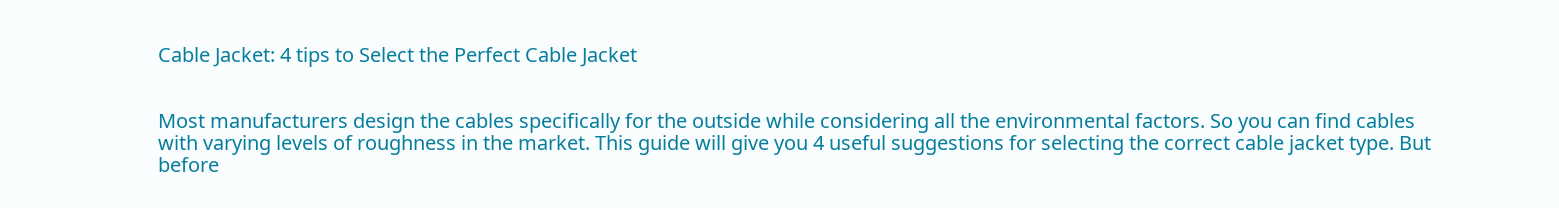Cable Jacket: 4 tips to Select the Perfect Cable Jacket


Most manufacturers design the cables specifically for the outside while considering all the environmental factors. So you can find cables with varying levels of roughness in the market. This guide will give you 4 useful suggestions for selecting the correct cable jacket type. But before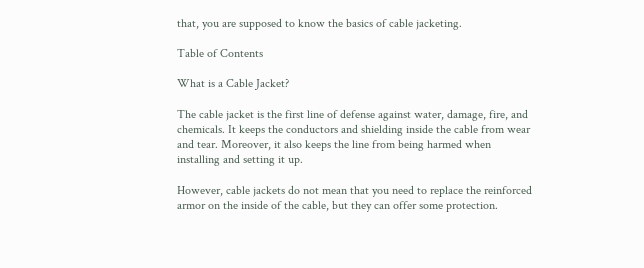that, you are supposed to know the basics of cable jacketing.

Table of Contents

What is a Cable Jacket?

The cable jacket is the first line of defense against water, damage, fire, and chemicals. It keeps the conductors and shielding inside the cable from wear and tear. Moreover, it also keeps the line from being harmed when installing and setting it up.

However, cable jackets do not mean that you need to replace the reinforced armor on the inside of the cable, but they can offer some protection.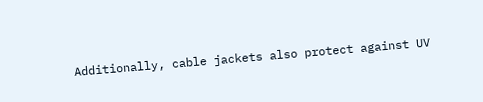Additionally, cable jackets also protect against UV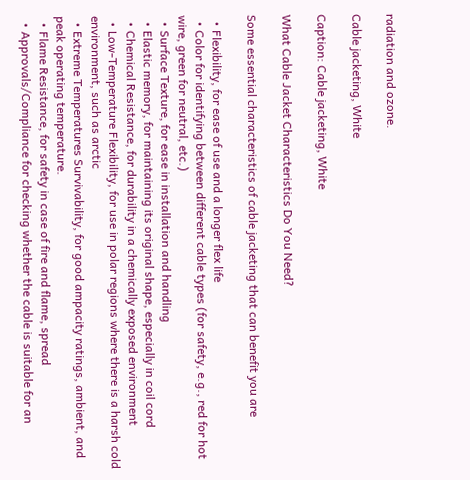radiation and ozone.

Cable jacketing, White

Caption: Cable jacketing, White

What Cable Jacket Characteristics Do You Need?

Some essential characteristics of cable jacketing that can benefit you are

  • Flexibility, for ease of use and a longer flex life
  • Color for identifying between different cable types (for safety, e.g., red for hot wire, green for neutral, etc.)
  • Surface Texture, for ease in installation and handling
  • Elastic memory, for maintaining its original shape, especially in coil cord
  • Chemical Resistance, for durability in a chemically exposed environment
  • Low-Temperature Flexibility, for use in polar regions where there is a harsh cold environment, such as arctic
  • Extreme Temperatures Survivability, for good ampacity ratings, ambient, and peak operating temperature.
  • Flame Resistance, for safety in case of fire and flame, spread
  • Approvals/Compliance for checking whether the cable is suitable for an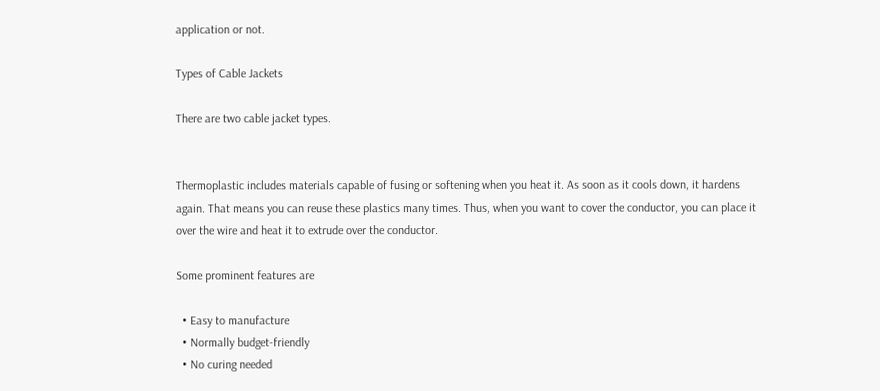application or not.

Types of Cable Jackets

There are two cable jacket types.


Thermoplastic includes materials capable of fusing or softening when you heat it. As soon as it cools down, it hardens again. That means you can reuse these plastics many times. Thus, when you want to cover the conductor, you can place it over the wire and heat it to extrude over the conductor.

Some prominent features are

  • Easy to manufacture
  • Normally budget-friendly
  • No curing needed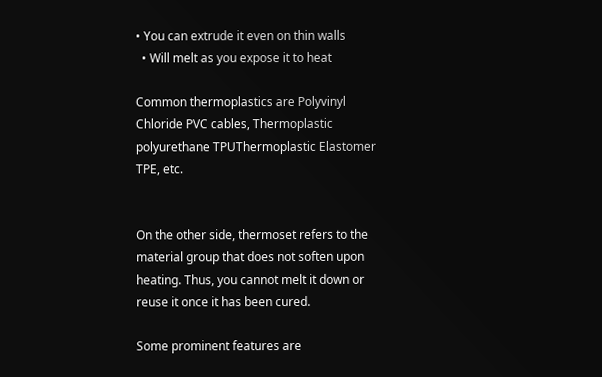• You can extrude it even on thin walls
  • Will melt as you expose it to heat

Common thermoplastics are Polyvinyl Chloride PVC cables, Thermoplastic polyurethane TPUThermoplastic Elastomer TPE, etc.


On the other side, thermoset refers to the material group that does not soften upon heating. Thus, you cannot melt it down or reuse it once it has been cured.

Some prominent features are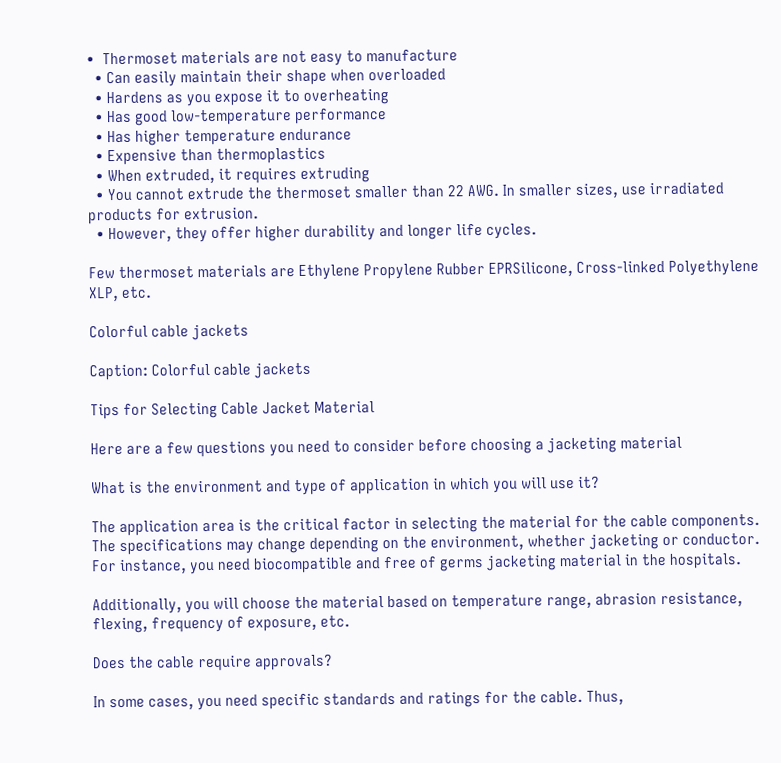•  Thermoset materials are not easy to manufacture
  • Can easily maintain their shape when overloaded
  • Hardens as you expose it to overheating
  • Has good low-temperature performance
  • Has higher temperature endurance
  • Expensive than thermoplastics
  • When extruded, it requires extruding
  • You cannot extrude the thermoset smaller than 22 AWG. In smaller sizes, use irradiated products for extrusion.
  • However, they offer higher durability and longer life cycles.

Few thermoset materials are Ethylene Propylene Rubber EPRSilicone, Cross-linked Polyethylene XLP, etc.

Colorful cable jackets

Caption: Colorful cable jackets

Tips for Selecting Cable Jacket Material

Here are a few questions you need to consider before choosing a jacketing material

What is the environment and type of application in which you will use it?

The application area is the critical factor in selecting the material for the cable components. The specifications may change depending on the environment, whether jacketing or conductor. For instance, you need biocompatible and free of germs jacketing material in the hospitals.

Additionally, you will choose the material based on temperature range, abrasion resistance, flexing, frequency of exposure, etc.

Does the cable require approvals?

In some cases, you need specific standards and ratings for the cable. Thus,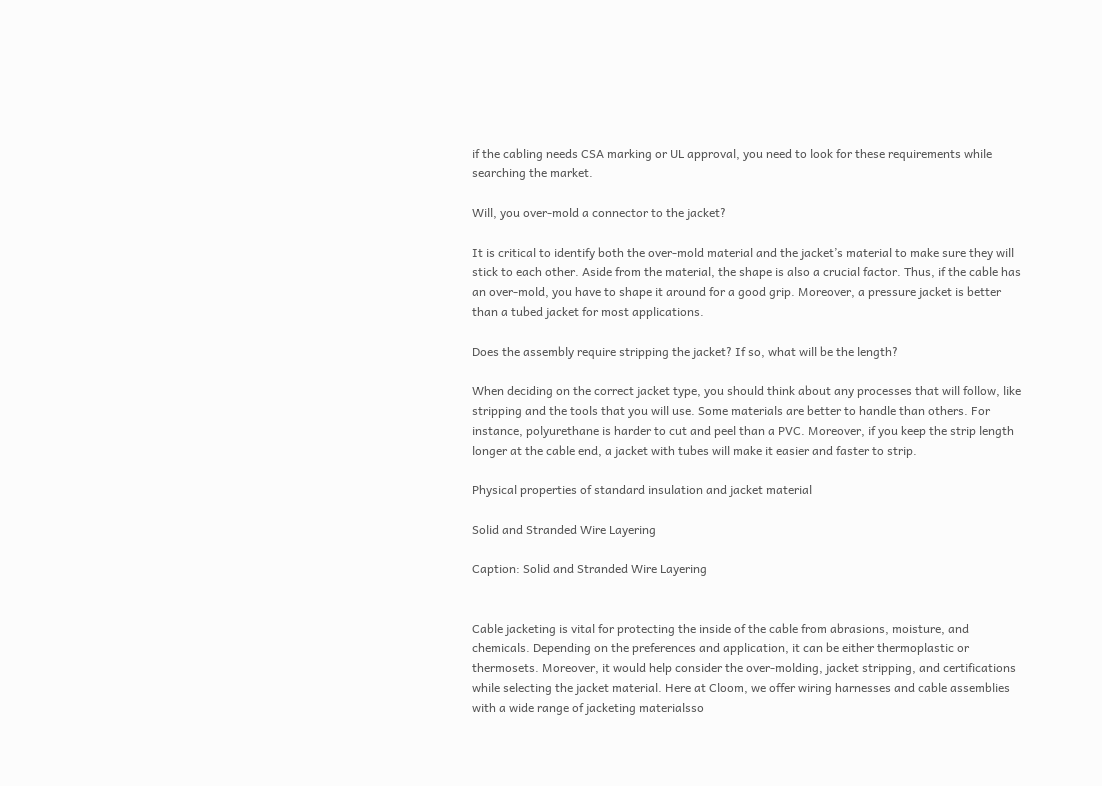if the cabling needs CSA marking or UL approval, you need to look for these requirements while searching the market.

Will, you over-mold a connector to the jacket?

It is critical to identify both the over-mold material and the jacket’s material to make sure they will stick to each other. Aside from the material, the shape is also a crucial factor. Thus, if the cable has an over-mold, you have to shape it around for a good grip. Moreover, a pressure jacket is better than a tubed jacket for most applications.

Does the assembly require stripping the jacket? If so, what will be the length?

When deciding on the correct jacket type, you should think about any processes that will follow, like stripping and the tools that you will use. Some materials are better to handle than others. For instance, polyurethane is harder to cut and peel than a PVC. Moreover, if you keep the strip length longer at the cable end, a jacket with tubes will make it easier and faster to strip.

Physical properties of standard insulation and jacket material

Solid and Stranded Wire Layering

Caption: Solid and Stranded Wire Layering


Cable jacketing is vital for protecting the inside of the cable from abrasions, moisture, and chemicals. Depending on the preferences and application, it can be either thermoplastic or thermosets. Moreover, it would help consider the over-molding, jacket stripping, and certifications while selecting the jacket material. Here at Cloom, we offer wiring harnesses and cable assemblies with a wide range of jacketing materialsso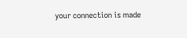your connection is made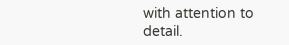with attention to detail.